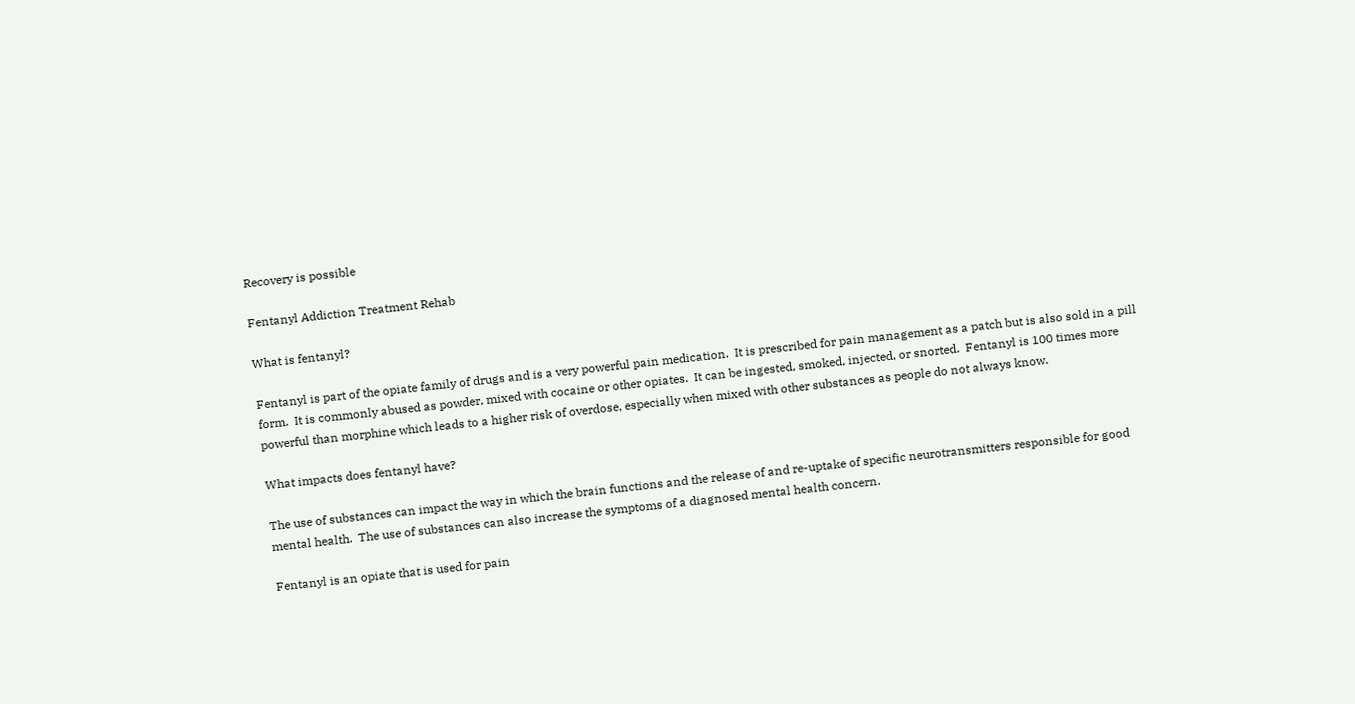Recovery is possible

Fentanyl Addiction Treatment Rehab

What is fentanyl?

Fentanyl is part of the opiate family of drugs and is a very powerful pain medication.  It is prescribed for pain management as a patch but is also sold in a pill form.  It is commonly abused as powder, mixed with cocaine or other opiates.  It can be ingested, smoked, injected, or snorted.  Fentanyl is 100 times more powerful than morphine which leads to a higher risk of overdose, especially when mixed with other substances as people do not always know.

What impacts does fentanyl have?

The use of substances can impact the way in which the brain functions and the release of and re-uptake of specific neurotransmitters responsible for good mental health.  The use of substances can also increase the symptoms of a diagnosed mental health concern.

Fentanyl is an opiate that is used for pain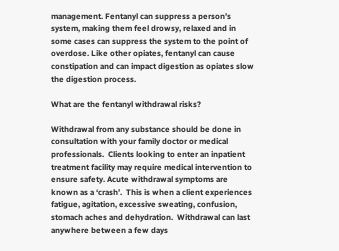management. Fentanyl can suppress a person’s system, making them feel drowsy, relaxed and in some cases can suppress the system to the point of overdose. Like other opiates, fentanyl can cause constipation and can impact digestion as opiates slow the digestion process.

What are the fentanyl withdrawal risks?

Withdrawal from any substance should be done in consultation with your family doctor or medical professionals.  Clients looking to enter an inpatient treatment facility may require medical intervention to ensure safety. Acute withdrawal symptoms are known as a ‘crash’.  This is when a client experiences fatigue, agitation, excessive sweating, confusion, stomach aches and dehydration.  Withdrawal can last anywhere between a few days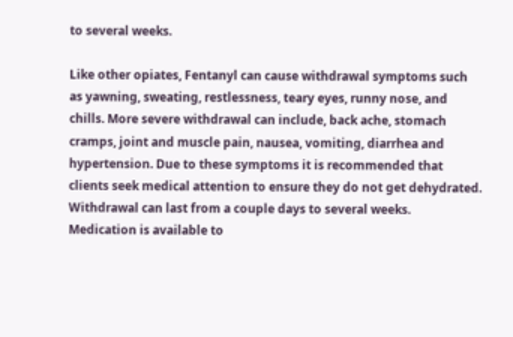to several weeks.

Like other opiates, Fentanyl can cause withdrawal symptoms such as yawning, sweating, restlessness, teary eyes, runny nose, and chills. More severe withdrawal can include, back ache, stomach cramps, joint and muscle pain, nausea, vomiting, diarrhea and hypertension. Due to these symptoms it is recommended that clients seek medical attention to ensure they do not get dehydrated. Withdrawal can last from a couple days to several weeks.  Medication is available to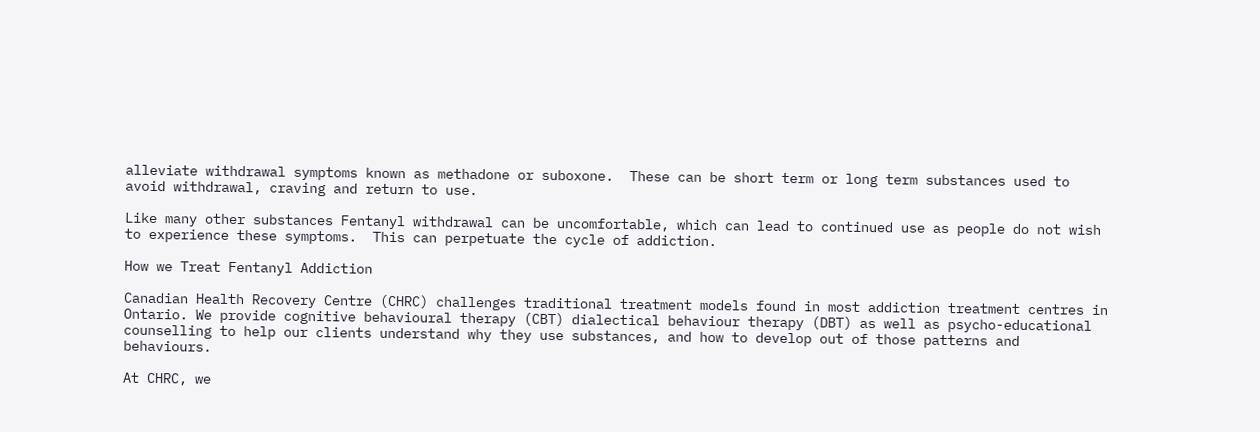alleviate withdrawal symptoms known as methadone or suboxone.  These can be short term or long term substances used to avoid withdrawal, craving and return to use.

Like many other substances Fentanyl withdrawal can be uncomfortable, which can lead to continued use as people do not wish to experience these symptoms.  This can perpetuate the cycle of addiction.

How we Treat Fentanyl Addiction

Canadian Health Recovery Centre (CHRC) challenges traditional treatment models found in most addiction treatment centres in Ontario. We provide cognitive behavioural therapy (CBT) dialectical behaviour therapy (DBT) as well as psycho-educational counselling to help our clients understand why they use substances, and how to develop out of those patterns and behaviours.

At CHRC, we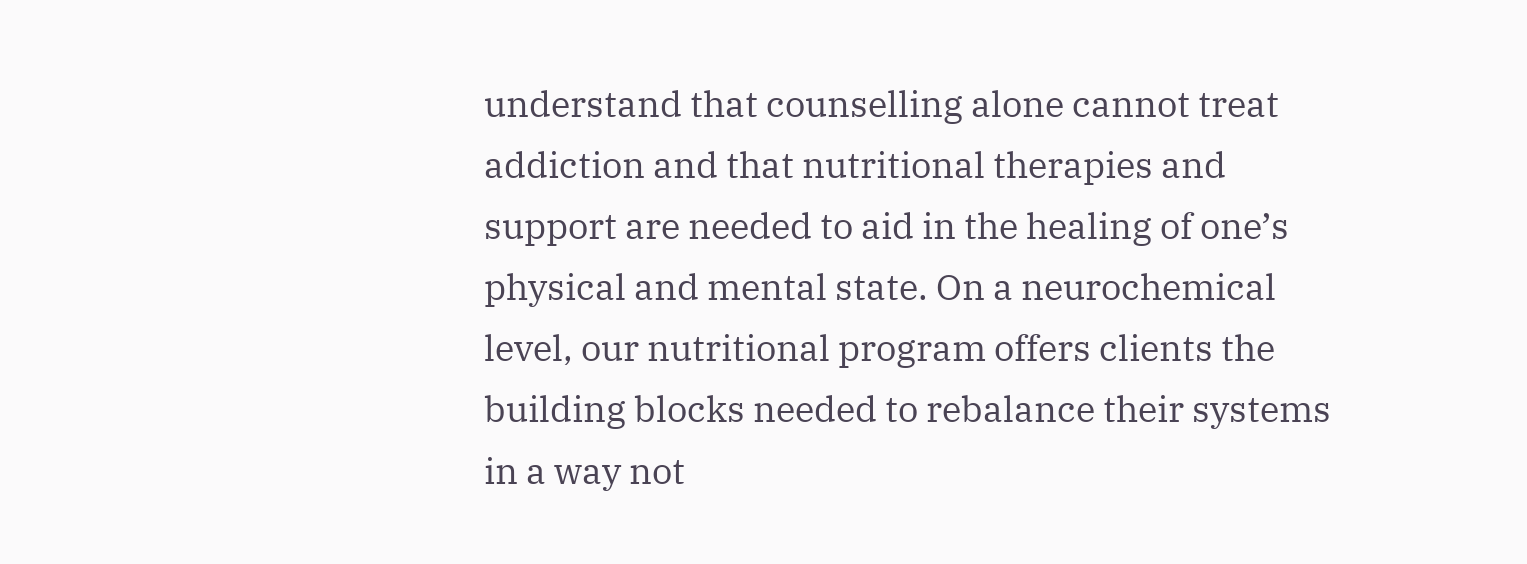understand that counselling alone cannot treat addiction and that nutritional therapies and support are needed to aid in the healing of one’s physical and mental state. On a neurochemical level, our nutritional program offers clients the building blocks needed to rebalance their systems in a way not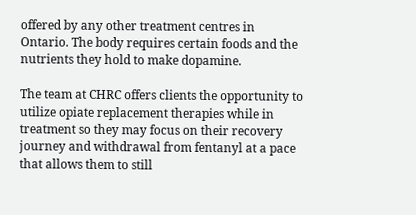offered by any other treatment centres in Ontario. The body requires certain foods and the nutrients they hold to make dopamine.

The team at CHRC offers clients the opportunity to utilize opiate replacement therapies while in treatment so they may focus on their recovery journey and withdrawal from fentanyl at a pace that allows them to still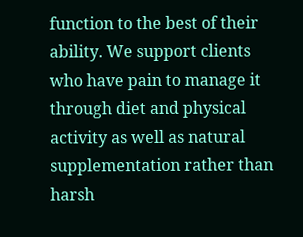function to the best of their ability. We support clients who have pain to manage it through diet and physical activity as well as natural supplementation rather than harsh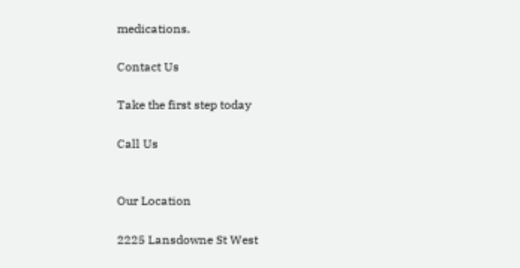medications.

Contact Us

Take the first step today

Call Us


Our Location

2225 Lansdowne St West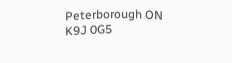Peterborough ON K9J 0G5